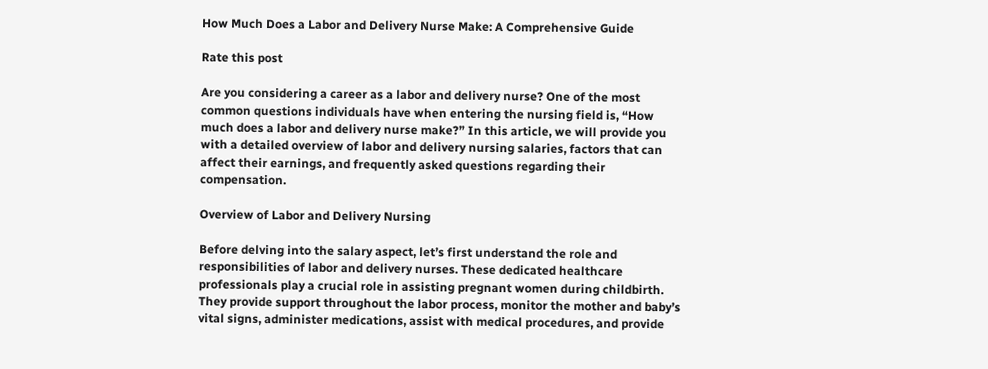How Much Does a Labor and Delivery Nurse Make: A Comprehensive Guide

Rate this post

Are you considering a career as a labor and delivery nurse? One of the most common questions individuals have when entering the nursing field is, “How much does a labor and delivery nurse make?” In this article, we will provide you with a detailed overview of labor and delivery nursing salaries, factors that can affect their earnings, and frequently asked questions regarding their compensation.

Overview of Labor and Delivery Nursing

Before delving into the salary aspect, let’s first understand the role and responsibilities of labor and delivery nurses. These dedicated healthcare professionals play a crucial role in assisting pregnant women during childbirth. They provide support throughout the labor process, monitor the mother and baby’s vital signs, administer medications, assist with medical procedures, and provide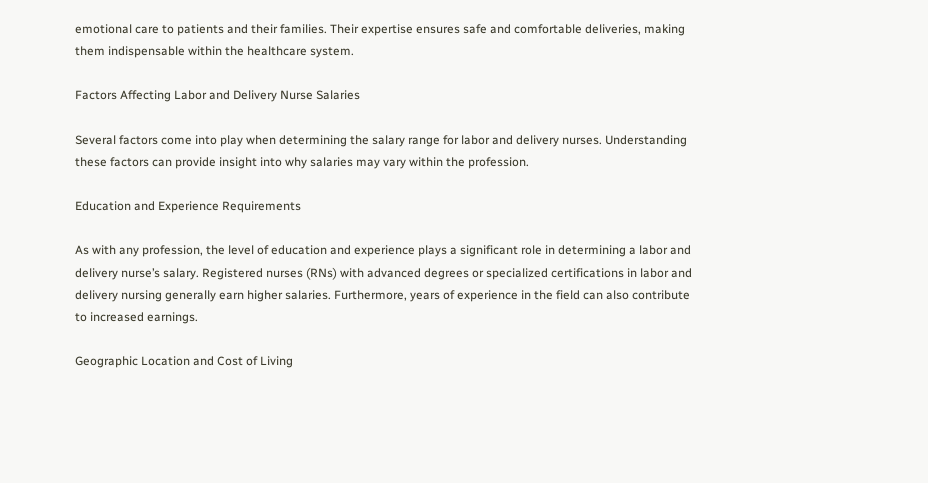emotional care to patients and their families. Their expertise ensures safe and comfortable deliveries, making them indispensable within the healthcare system.

Factors Affecting Labor and Delivery Nurse Salaries

Several factors come into play when determining the salary range for labor and delivery nurses. Understanding these factors can provide insight into why salaries may vary within the profession.

Education and Experience Requirements

As with any profession, the level of education and experience plays a significant role in determining a labor and delivery nurse’s salary. Registered nurses (RNs) with advanced degrees or specialized certifications in labor and delivery nursing generally earn higher salaries. Furthermore, years of experience in the field can also contribute to increased earnings.

Geographic Location and Cost of Living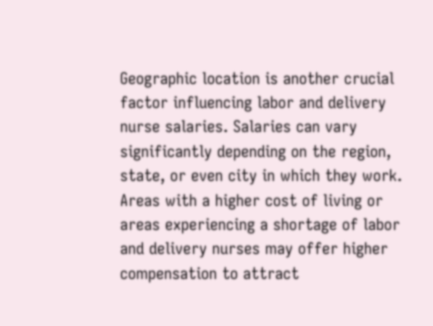Geographic location is another crucial factor influencing labor and delivery nurse salaries. Salaries can vary significantly depending on the region, state, or even city in which they work. Areas with a higher cost of living or areas experiencing a shortage of labor and delivery nurses may offer higher compensation to attract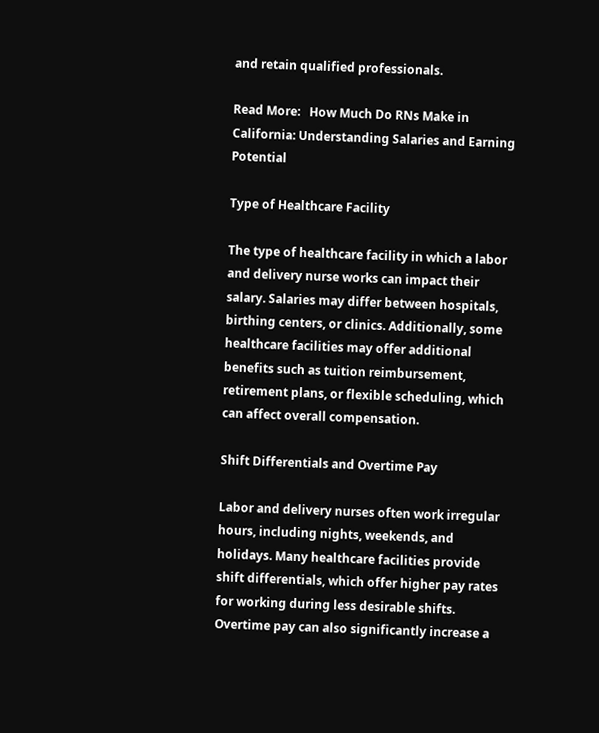and retain qualified professionals.

Read More:   How Much Do RNs Make in California: Understanding Salaries and Earning Potential

Type of Healthcare Facility

The type of healthcare facility in which a labor and delivery nurse works can impact their salary. Salaries may differ between hospitals, birthing centers, or clinics. Additionally, some healthcare facilities may offer additional benefits such as tuition reimbursement, retirement plans, or flexible scheduling, which can affect overall compensation.

Shift Differentials and Overtime Pay

Labor and delivery nurses often work irregular hours, including nights, weekends, and holidays. Many healthcare facilities provide shift differentials, which offer higher pay rates for working during less desirable shifts. Overtime pay can also significantly increase a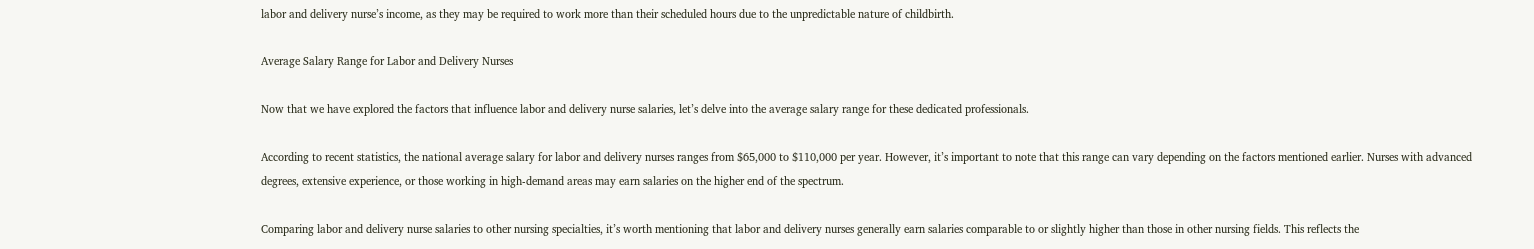labor and delivery nurse’s income, as they may be required to work more than their scheduled hours due to the unpredictable nature of childbirth.

Average Salary Range for Labor and Delivery Nurses

Now that we have explored the factors that influence labor and delivery nurse salaries, let’s delve into the average salary range for these dedicated professionals.

According to recent statistics, the national average salary for labor and delivery nurses ranges from $65,000 to $110,000 per year. However, it’s important to note that this range can vary depending on the factors mentioned earlier. Nurses with advanced degrees, extensive experience, or those working in high-demand areas may earn salaries on the higher end of the spectrum.

Comparing labor and delivery nurse salaries to other nursing specialties, it’s worth mentioning that labor and delivery nurses generally earn salaries comparable to or slightly higher than those in other nursing fields. This reflects the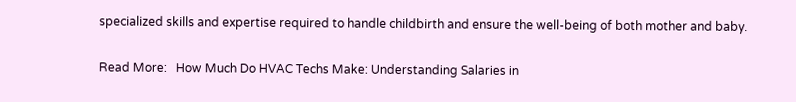specialized skills and expertise required to handle childbirth and ensure the well-being of both mother and baby.

Read More:   How Much Do HVAC Techs Make: Understanding Salaries in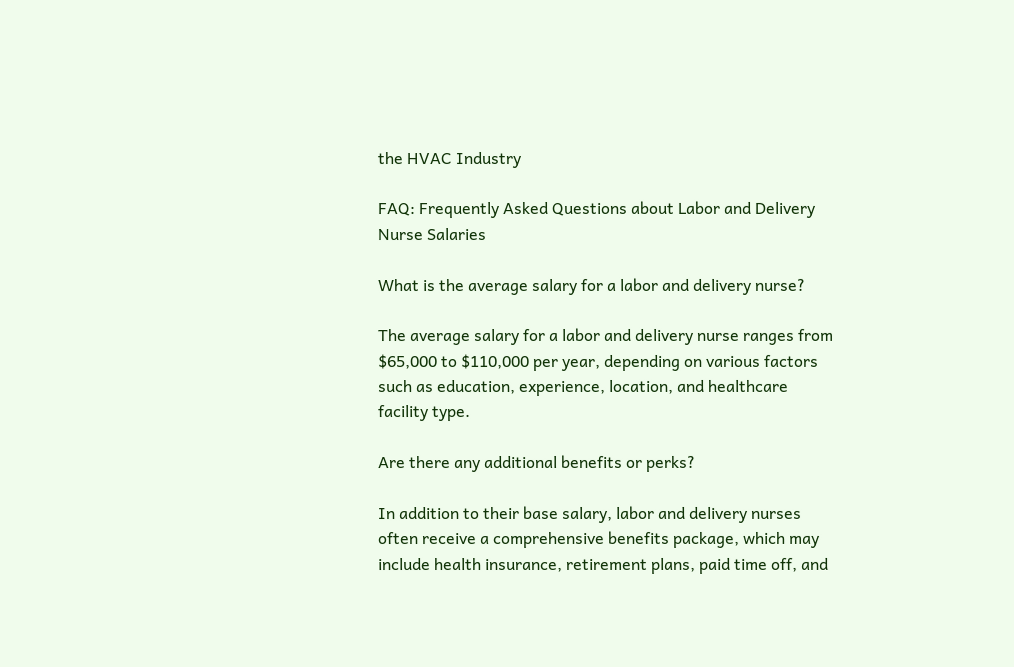the HVAC Industry

FAQ: Frequently Asked Questions about Labor and Delivery Nurse Salaries

What is the average salary for a labor and delivery nurse?

The average salary for a labor and delivery nurse ranges from $65,000 to $110,000 per year, depending on various factors such as education, experience, location, and healthcare facility type.

Are there any additional benefits or perks?

In addition to their base salary, labor and delivery nurses often receive a comprehensive benefits package, which may include health insurance, retirement plans, paid time off, and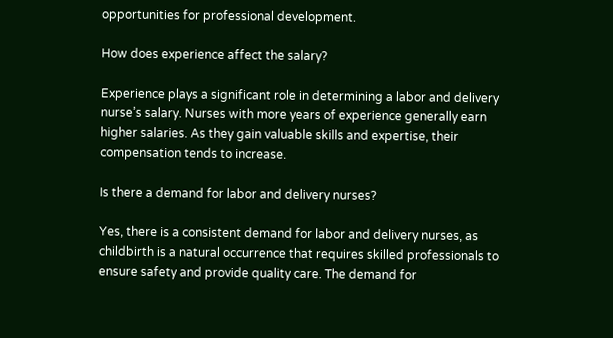opportunities for professional development.

How does experience affect the salary?

Experience plays a significant role in determining a labor and delivery nurse’s salary. Nurses with more years of experience generally earn higher salaries. As they gain valuable skills and expertise, their compensation tends to increase.

Is there a demand for labor and delivery nurses?

Yes, there is a consistent demand for labor and delivery nurses, as childbirth is a natural occurrence that requires skilled professionals to ensure safety and provide quality care. The demand for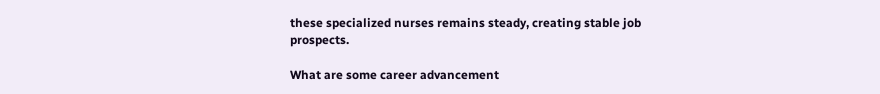these specialized nurses remains steady, creating stable job prospects.

What are some career advancement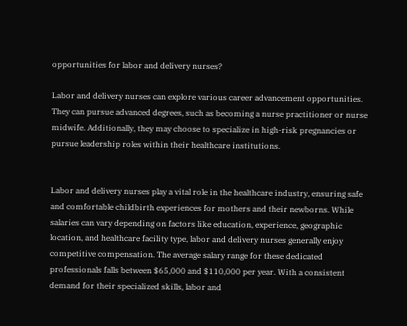opportunities for labor and delivery nurses?

Labor and delivery nurses can explore various career advancement opportunities. They can pursue advanced degrees, such as becoming a nurse practitioner or nurse midwife. Additionally, they may choose to specialize in high-risk pregnancies or pursue leadership roles within their healthcare institutions.


Labor and delivery nurses play a vital role in the healthcare industry, ensuring safe and comfortable childbirth experiences for mothers and their newborns. While salaries can vary depending on factors like education, experience, geographic location, and healthcare facility type, labor and delivery nurses generally enjoy competitive compensation. The average salary range for these dedicated professionals falls between $65,000 and $110,000 per year. With a consistent demand for their specialized skills, labor and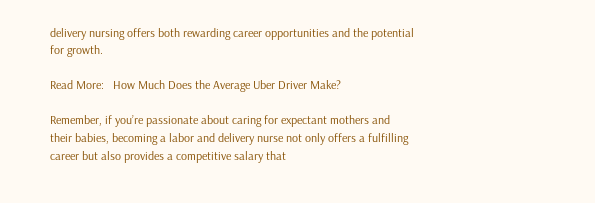delivery nursing offers both rewarding career opportunities and the potential for growth.

Read More:   How Much Does the Average Uber Driver Make?

Remember, if you’re passionate about caring for expectant mothers and their babies, becoming a labor and delivery nurse not only offers a fulfilling career but also provides a competitive salary that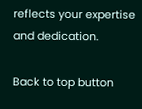reflects your expertise and dedication.

Back to top button